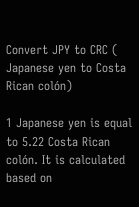Convert JPY to CRC ( Japanese yen to Costa Rican colón)

1 Japanese yen is equal to 5.22 Costa Rican colón. It is calculated based on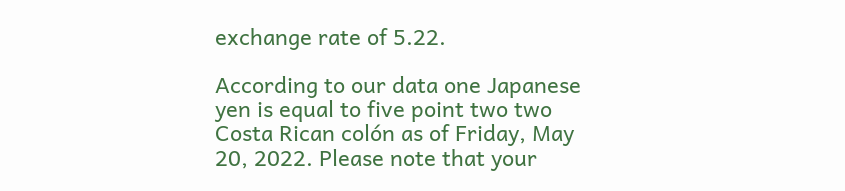exchange rate of 5.22.

According to our data one Japanese yen is equal to five point two two Costa Rican colón as of Friday, May 20, 2022. Please note that your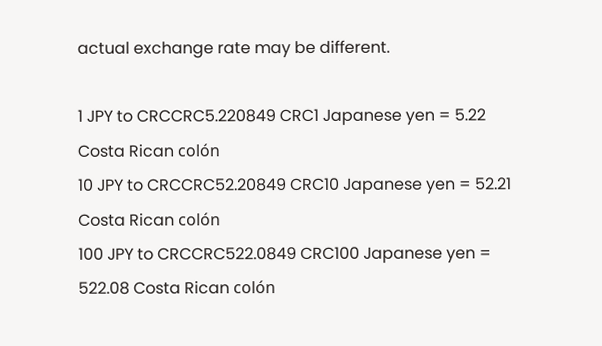actual exchange rate may be different.

1 JPY to CRCCRC5.220849 CRC1 Japanese yen = 5.22 Costa Rican colón
10 JPY to CRCCRC52.20849 CRC10 Japanese yen = 52.21 Costa Rican colón
100 JPY to CRCCRC522.0849 CRC100 Japanese yen = 522.08 Costa Rican colón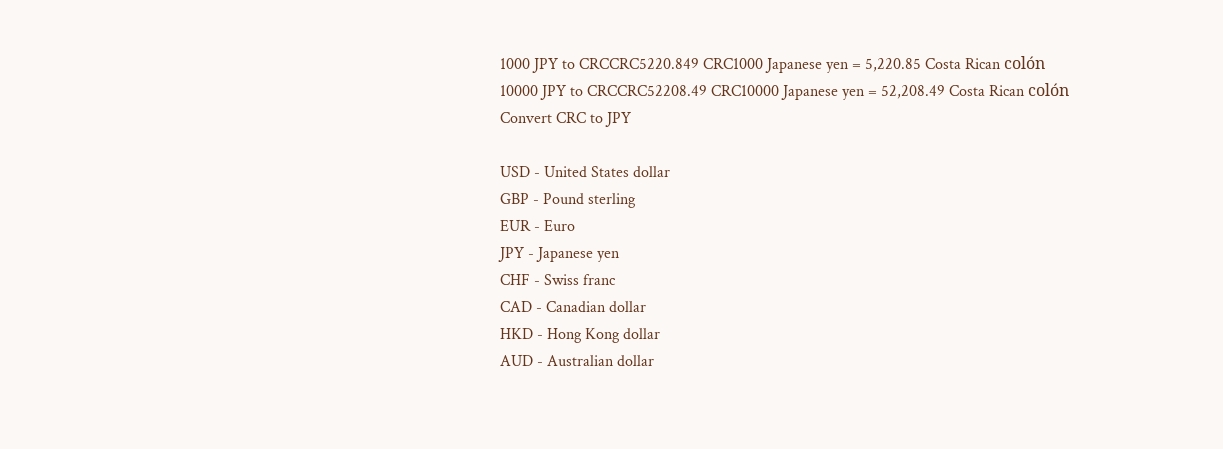1000 JPY to CRCCRC5220.849 CRC1000 Japanese yen = 5,220.85 Costa Rican colón
10000 JPY to CRCCRC52208.49 CRC10000 Japanese yen = 52,208.49 Costa Rican colón
Convert CRC to JPY

USD - United States dollar
GBP - Pound sterling
EUR - Euro
JPY - Japanese yen
CHF - Swiss franc
CAD - Canadian dollar
HKD - Hong Kong dollar
AUD - Australian dollar